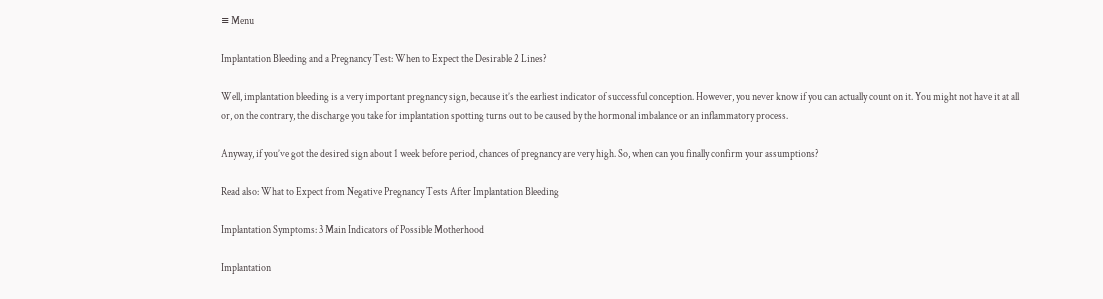≡ Menu

Implantation Bleeding and a Pregnancy Test: When to Expect the Desirable 2 Lines?

Well, implantation bleeding is a very important pregnancy sign, because it’s the earliest indicator of successful conception. However, you never know if you can actually count on it. You might not have it at all or, on the contrary, the discharge you take for implantation spotting turns out to be caused by the hormonal imbalance or an inflammatory process.

Anyway, if you’ve got the desired sign about 1 week before period, chances of pregnancy are very high. So, when can you finally confirm your assumptions?

Read also: What to Expect from Negative Pregnancy Tests After Implantation Bleeding

Implantation Symptoms: 3 Main Indicators of Possible Motherhood

Implantation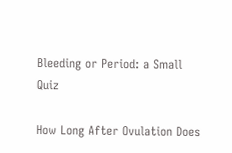Bleeding or Period: a Small Quiz

How Long After Ovulation Does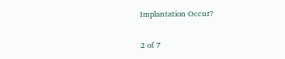Implantation Occur?

2 of 7